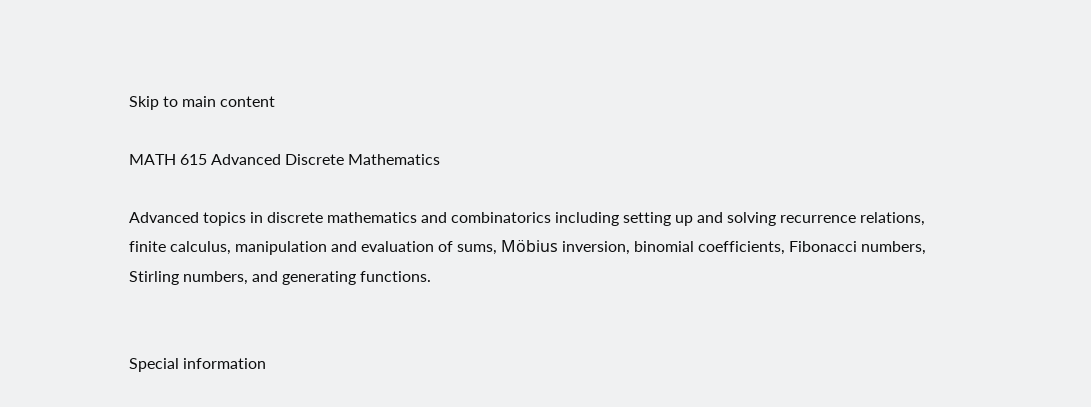Skip to main content

MATH 615 Advanced Discrete Mathematics

Advanced topics in discrete mathematics and combinatorics including setting up and solving recurrence relations, finite calculus, manipulation and evaluation of sums, Möbius inversion, binomial coefficients, Fibonacci numbers, Stirling numbers, and generating functions.


Special information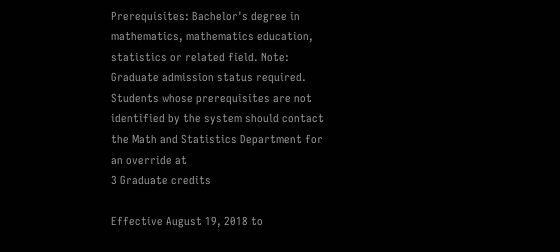Prerequisites: Bachelor's degree in mathematics, mathematics education, statistics or related field. Note: Graduate admission status required. Students whose prerequisites are not identified by the system should contact the Math and Statistics Department for an override at
3 Graduate credits

Effective August 19, 2018 to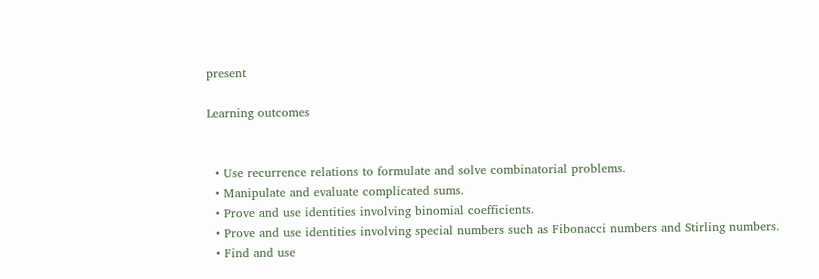present

Learning outcomes


  • Use recurrence relations to formulate and solve combinatorial problems.
  • Manipulate and evaluate complicated sums.
  • Prove and use identities involving binomial coefficients.
  • Prove and use identities involving special numbers such as Fibonacci numbers and Stirling numbers.
  • Find and use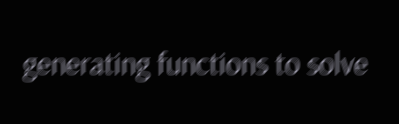generating functions to solve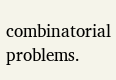combinatorial problems.